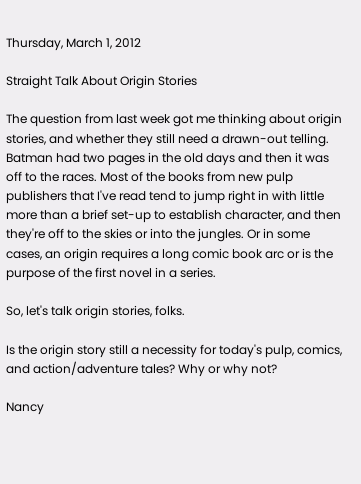Thursday, March 1, 2012

Straight Talk About Origin Stories

The question from last week got me thinking about origin stories, and whether they still need a drawn-out telling. Batman had two pages in the old days and then it was off to the races. Most of the books from new pulp publishers that I've read tend to jump right in with little more than a brief set-up to establish character, and then they're off to the skies or into the jungles. Or in some cases, an origin requires a long comic book arc or is the purpose of the first novel in a series.

So, let's talk origin stories, folks.

Is the origin story still a necessity for today's pulp, comics, and action/adventure tales? Why or why not?

Nancy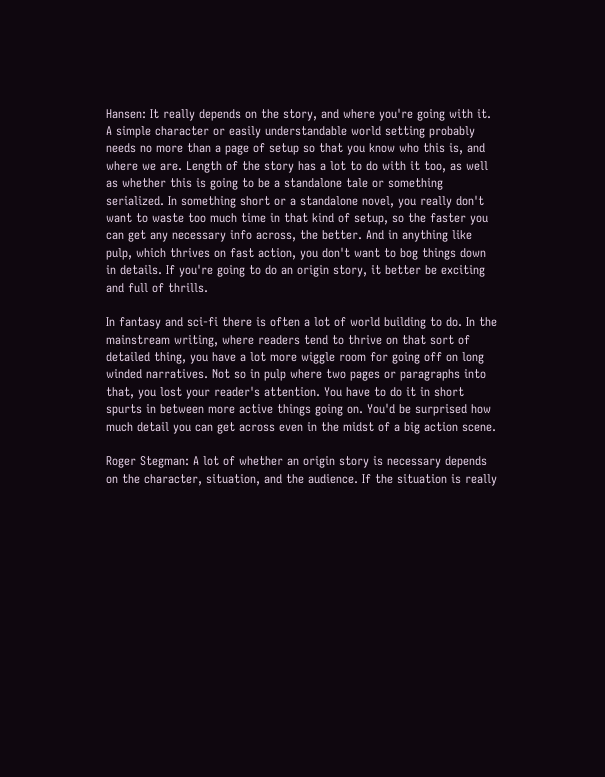Hansen: It really depends on the story, and where you're going with it. A simple character or easily understandable world setting probably needs no more than a page of setup so that you know who this is, and where we are. Length of the story has a lot to do with it too, as well as whether this is going to be a standalone tale or something serialized. In something short or a standalone novel, you really don't want to waste too much time in that kind of setup, so the faster you can get any necessary info across, the better. And in anything like pulp, which thrives on fast action, you don't want to bog things down in details. If you're going to do an origin story, it better be exciting and full of thrills.

In fantasy and sci-fi there is often a lot of world building to do. In the mainstream writing, where readers tend to thrive on that sort of detailed thing, you have a lot more wiggle room for going off on long winded narratives. Not so in pulp where two pages or paragraphs into that, you lost your reader's attention. You have to do it in short spurts in between more active things going on. You'd be surprised how much detail you can get across even in the midst of a big action scene.

Roger Stegman: A lot of whether an origin story is necessary depends on the character, situation, and the audience. If the situation is really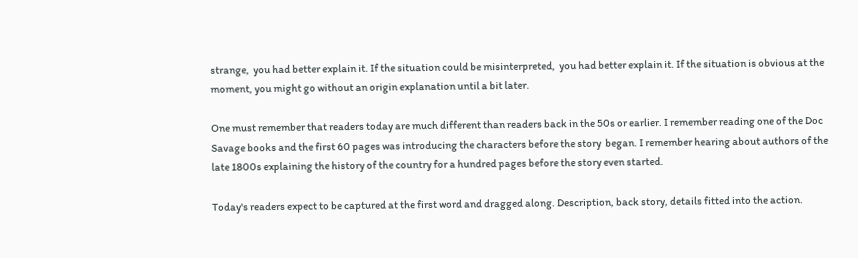strange,  you had better explain it. If the situation could be misinterpreted,  you had better explain it. If the situation is obvious at the moment, you might go without an origin explanation until a bit later.

One must remember that readers today are much different than readers back in the 50s or earlier. I remember reading one of the Doc Savage books and the first 60 pages was introducing the characters before the story  began. I remember hearing about authors of the late 1800s explaining the history of the country for a hundred pages before the story even started.

Today's readers expect to be captured at the first word and dragged along. Description, back story, details fitted into the action.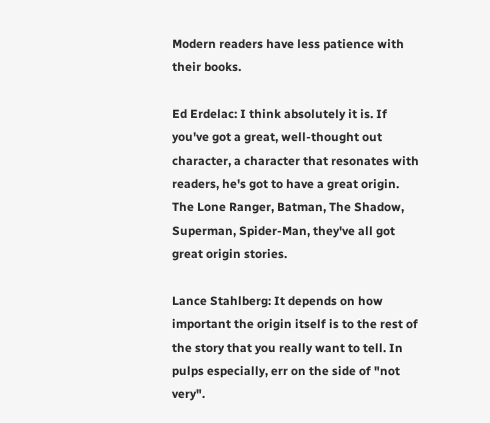Modern readers have less patience with their books.

Ed Erdelac: I think absolutely it is. If you've got a great, well-thought out character, a character that resonates with readers, he's got to have a great origin. The Lone Ranger, Batman, The Shadow, Superman, Spider-Man, they've all got great origin stories.

Lance Stahlberg: It depends on how important the origin itself is to the rest of the story that you really want to tell. In pulps especially, err on the side of "not very".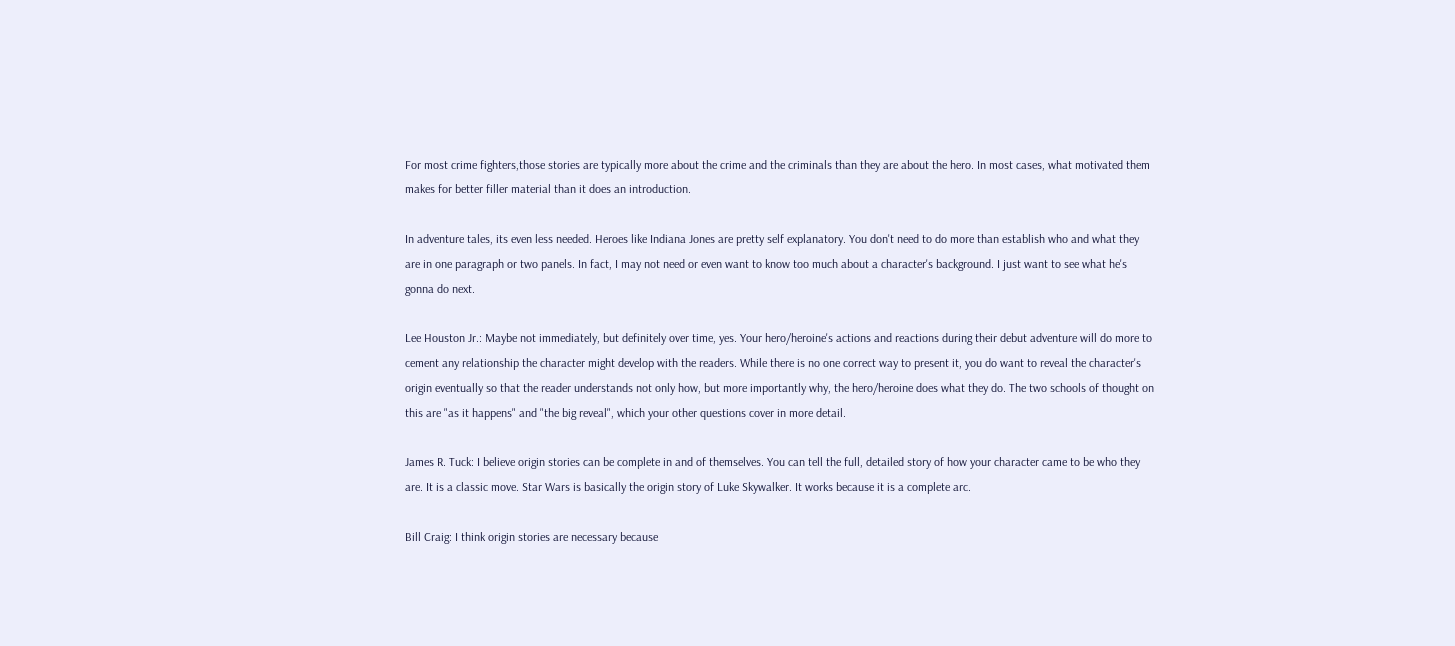For most crime fighters,those stories are typically more about the crime and the criminals than they are about the hero. In most cases, what motivated them makes for better filler material than it does an introduction.

In adventure tales, its even less needed. Heroes like Indiana Jones are pretty self explanatory. You don't need to do more than establish who and what they are in one paragraph or two panels. In fact, I may not need or even want to know too much about a character's background. I just want to see what he's gonna do next.

Lee Houston Jr.: Maybe not immediately, but definitely over time, yes. Your hero/heroine's actions and reactions during their debut adventure will do more to cement any relationship the character might develop with the readers. While there is no one correct way to present it, you do want to reveal the character's origin eventually so that the reader understands not only how, but more importantly why, the hero/heroine does what they do. The two schools of thought on this are "as it happens" and "the big reveal", which your other questions cover in more detail.

James R. Tuck: I believe origin stories can be complete in and of themselves. You can tell the full, detailed story of how your character came to be who they are. It is a classic move. Star Wars is basically the origin story of Luke Skywalker. It works because it is a complete arc.

Bill Craig: I think origin stories are necessary because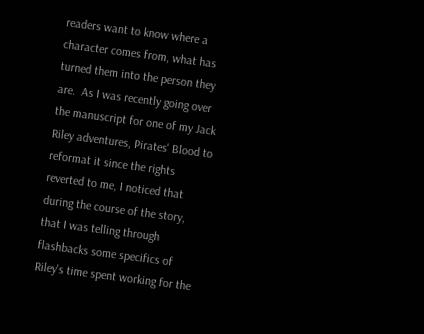readers want to know where a character comes from, what has turned them into the person they are.  As I was recently going over the manuscript for one of my Jack Riley adventures, Pirates' Blood to reformat it since the rights reverted to me, I noticed that during the course of the story, that I was telling through flashbacks some specifics of Riley's time spent working for the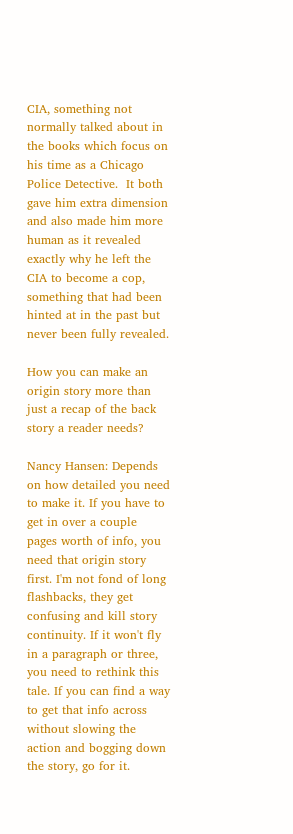CIA, something not normally talked about in the books which focus on his time as a Chicago Police Detective.  It both gave him extra dimension and also made him more human as it revealed exactly why he left the CIA to become a cop, something that had been hinted at in the past but never been fully revealed.

How you can make an origin story more than just a recap of the back story a reader needs?

Nancy Hansen: Depends on how detailed you need to make it. If you have to get in over a couple pages worth of info, you need that origin story first. I'm not fond of long flashbacks, they get confusing and kill story continuity. If it won't fly in a paragraph or three, you need to rethink this tale. If you can find a way to get that info across without slowing the action and bogging down the story, go for it.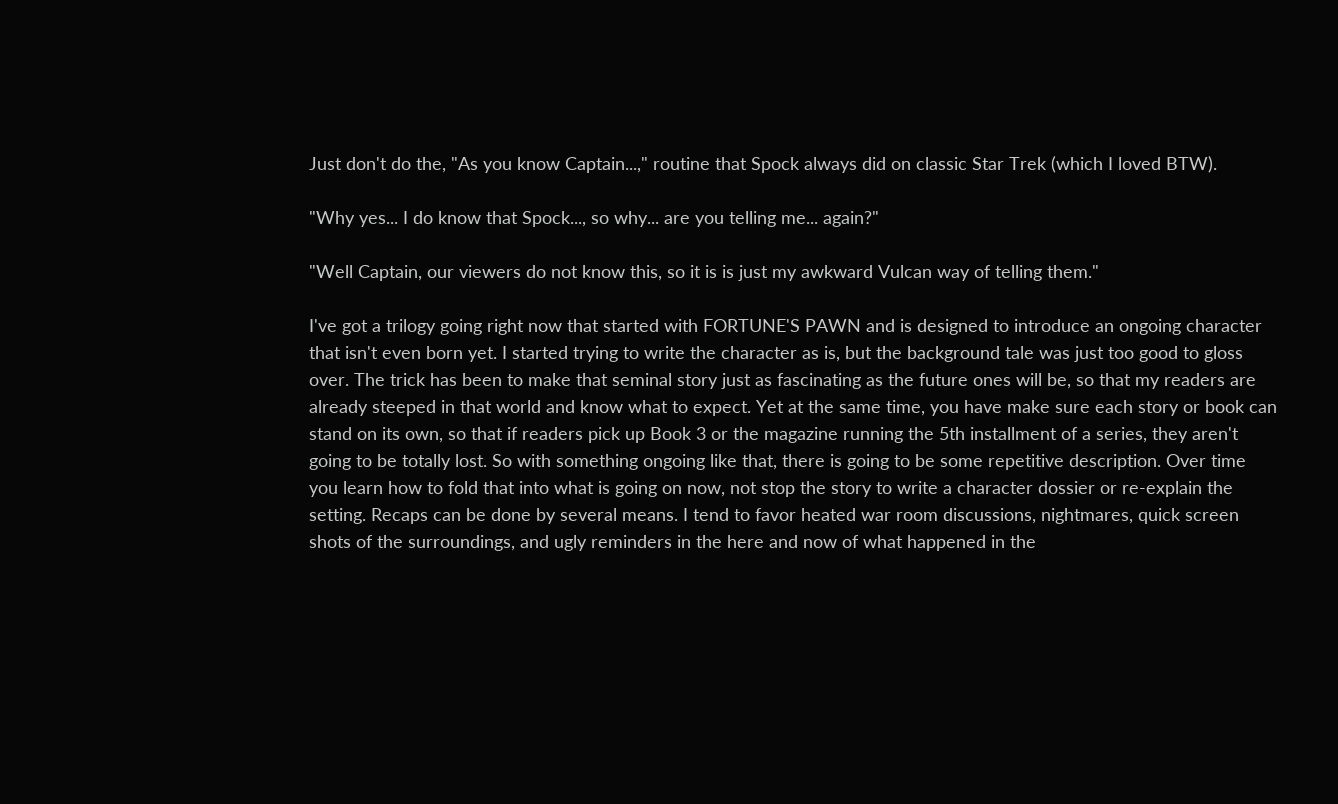Just don't do the, "As you know Captain...," routine that Spock always did on classic Star Trek (which I loved BTW).

"Why yes... I do know that Spock..., so why... are you telling me... again?"

"Well Captain, our viewers do not know this, so it is is just my awkward Vulcan way of telling them."

I've got a trilogy going right now that started with FORTUNE'S PAWN and is designed to introduce an ongoing character that isn't even born yet. I started trying to write the character as is, but the background tale was just too good to gloss over. The trick has been to make that seminal story just as fascinating as the future ones will be, so that my readers are already steeped in that world and know what to expect. Yet at the same time, you have make sure each story or book can stand on its own, so that if readers pick up Book 3 or the magazine running the 5th installment of a series, they aren't going to be totally lost. So with something ongoing like that, there is going to be some repetitive description. Over time you learn how to fold that into what is going on now, not stop the story to write a character dossier or re-explain the setting. Recaps can be done by several means. I tend to favor heated war room discussions, nightmares, quick screen shots of the surroundings, and ugly reminders in the here and now of what happened in the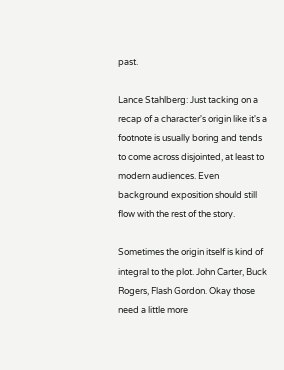past.

Lance Stahlberg: Just tacking on a recap of a character's origin like it's a footnote is usually boring and tends to come across disjointed, at least to modern audiences. Even background exposition should still flow with the rest of the story.

Sometimes the origin itself is kind of integral to the plot. John Carter, Buck Rogers, Flash Gordon. Okay those need a little more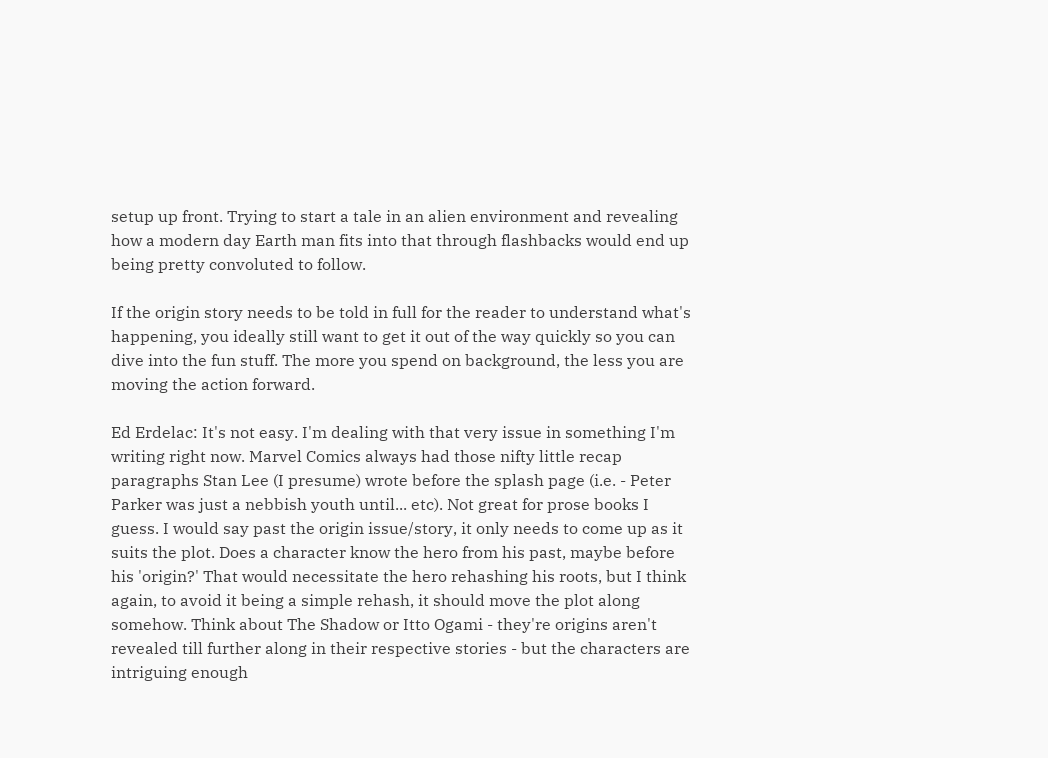setup up front. Trying to start a tale in an alien environment and revealing how a modern day Earth man fits into that through flashbacks would end up being pretty convoluted to follow.

If the origin story needs to be told in full for the reader to understand what's happening, you ideally still want to get it out of the way quickly so you can dive into the fun stuff. The more you spend on background, the less you are moving the action forward.

Ed Erdelac: It's not easy. I'm dealing with that very issue in something I'm writing right now. Marvel Comics always had those nifty little recap paragraphs Stan Lee (I presume) wrote before the splash page (i.e. - Peter Parker was just a nebbish youth until... etc). Not great for prose books I guess. I would say past the origin issue/story, it only needs to come up as it suits the plot. Does a character know the hero from his past, maybe before his 'origin?' That would necessitate the hero rehashing his roots, but I think again, to avoid it being a simple rehash, it should move the plot along somehow. Think about The Shadow or Itto Ogami - they're origins aren't revealed till further along in their respective stories - but the characters are intriguing enough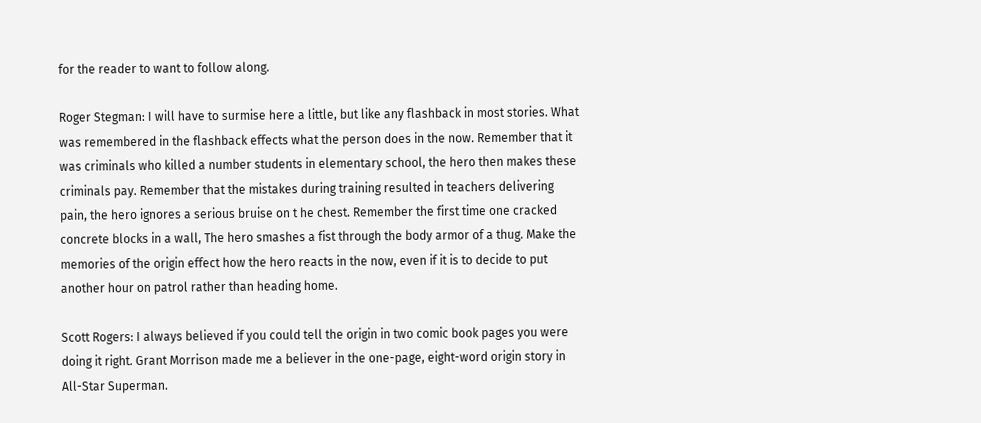for the reader to want to follow along.

Roger Stegman: I will have to surmise here a little, but like any flashback in most stories. What was remembered in the flashback effects what the person does in the now. Remember that it was criminals who killed a number students in elementary school, the hero then makes these criminals pay. Remember that the mistakes during training resulted in teachers delivering pain, the hero ignores a serious bruise on t he chest. Remember the first time one cracked concrete blocks in a wall, The hero smashes a fist through the body armor of a thug. Make the memories of the origin effect how the hero reacts in the now, even if it is to decide to put another hour on patrol rather than heading home.

Scott Rogers: I always believed if you could tell the origin in two comic book pages you were doing it right. Grant Morrison made me a believer in the one-page, eight-word origin story in All-Star Superman.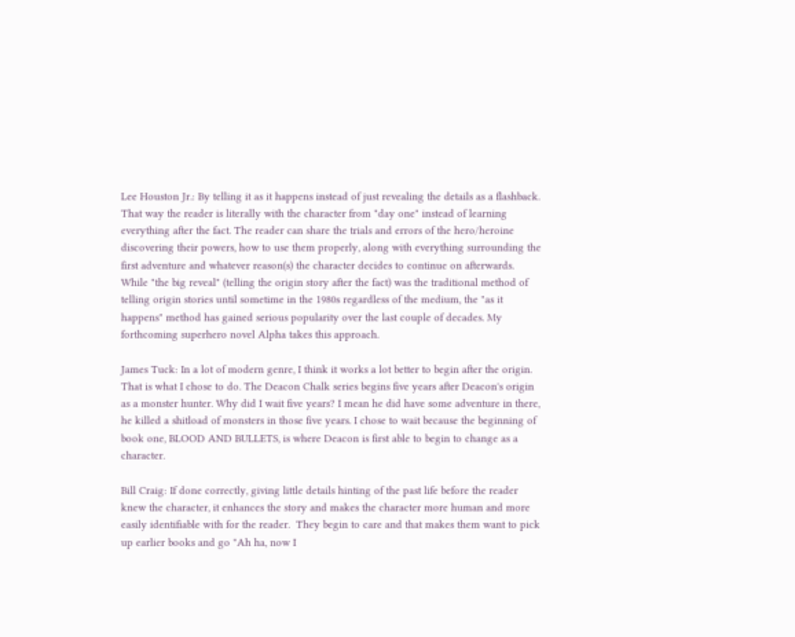Lee Houston Jr.: By telling it as it happens instead of just revealing the details as a flashback. That way the reader is literally with the character from "day one" instead of learning everything after the fact. The reader can share the trials and errors of the hero/heroine discovering their powers, how to use them properly, along with everything surrounding the first adventure and whatever reason(s) the character decides to continue on afterwards. While "the big reveal" (telling the origin story after the fact) was the traditional method of telling origin stories until sometime in the 1980s regardless of the medium, the "as it happens" method has gained serious popularity over the last couple of decades. My forthcoming superhero novel Alpha takes this approach.

James Tuck: In a lot of modern genre, I think it works a lot better to begin after the origin. That is what I chose to do. The Deacon Chalk series begins five years after Deacon's origin as a monster hunter. Why did I wait five years? I mean he did have some adventure in there, he killed a shitload of monsters in those five years. I chose to wait because the beginning of book one, BLOOD AND BULLETS, is where Deacon is first able to begin to change as a character.

Bill Craig: If done correctly, giving little details hinting of the past life before the reader knew the character, it enhances the story and makes the character more human and more easily identifiable with for the reader.  They begin to care and that makes them want to pick up earlier books and go "Ah ha, now I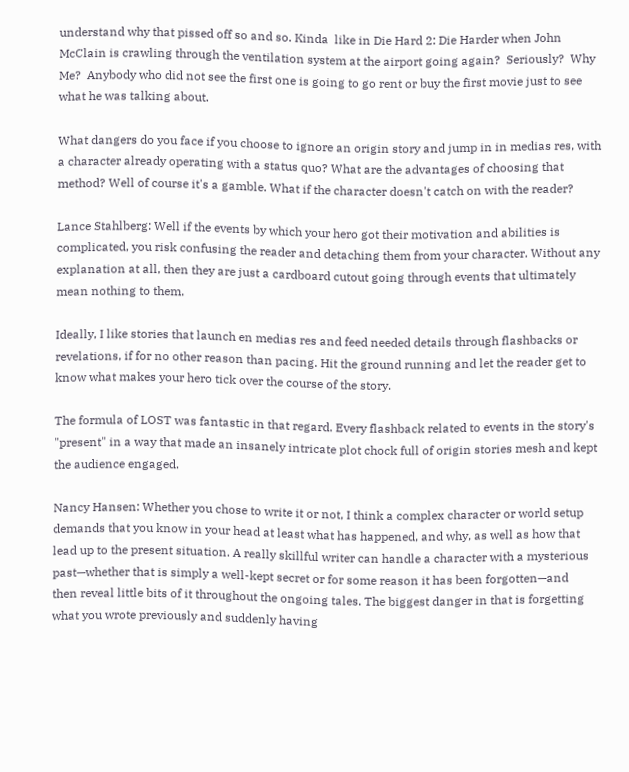understand why that pissed off so and so. Kinda  like in Die Hard 2: Die Harder when John McClain is crawling through the ventilation system at the airport going again?  Seriously?  Why Me?  Anybody who did not see the first one is going to go rent or buy the first movie just to see what he was talking about.

What dangers do you face if you choose to ignore an origin story and jump in in medias res, with a character already operating with a status quo? What are the advantages of choosing that method? Well of course it's a gamble. What if the character doesn't catch on with the reader?

Lance Stahlberg: Well if the events by which your hero got their motivation and abilities is complicated, you risk confusing the reader and detaching them from your character. Without any explanation at all, then they are just a cardboard cutout going through events that ultimately mean nothing to them.

Ideally, I like stories that launch en medias res and feed needed details through flashbacks or revelations, if for no other reason than pacing. Hit the ground running and let the reader get to know what makes your hero tick over the course of the story.

The formula of LOST was fantastic in that regard. Every flashback related to events in the story's "present" in a way that made an insanely intricate plot chock full of origin stories mesh and kept the audience engaged.

Nancy Hansen: Whether you chose to write it or not, I think a complex character or world setup demands that you know in your head at least what has happened, and why, as well as how that lead up to the present situation. A really skillful writer can handle a character with a mysterious past—whether that is simply a well-kept secret or for some reason it has been forgotten—and then reveal little bits of it throughout the ongoing tales. The biggest danger in that is forgetting what you wrote previously and suddenly having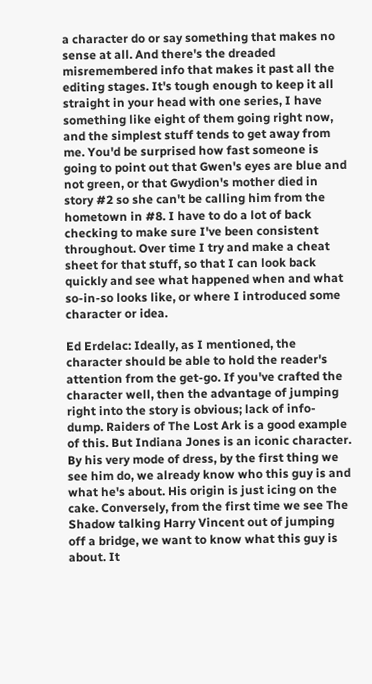a character do or say something that makes no sense at all. And there's the dreaded misremembered info that makes it past all the editing stages. It's tough enough to keep it all straight in your head with one series, I have something like eight of them going right now, and the simplest stuff tends to get away from me. You'd be surprised how fast someone is going to point out that Gwen's eyes are blue and not green, or that Gwydion's mother died in story #2 so she can't be calling him from the hometown in #8. I have to do a lot of back checking to make sure I've been consistent throughout. Over time I try and make a cheat sheet for that stuff, so that I can look back quickly and see what happened when and what so-in-so looks like, or where I introduced some character or idea.

Ed Erdelac: Ideally, as I mentioned, the character should be able to hold the reader's attention from the get-go. If you've crafted the character well, then the advantage of jumping right into the story is obvious; lack of info-dump. Raiders of The Lost Ark is a good example of this. But Indiana Jones is an iconic character. By his very mode of dress, by the first thing we see him do, we already know who this guy is and what he's about. His origin is just icing on the cake. Conversely, from the first time we see The Shadow talking Harry Vincent out of jumping off a bridge, we want to know what this guy is about. It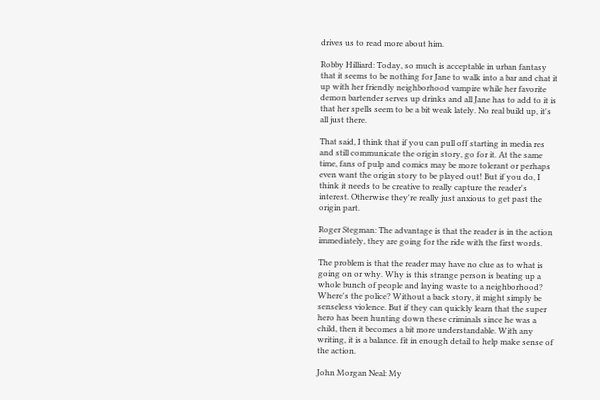drives us to read more about him.

Robby Hilliard: Today, so much is acceptable in urban fantasy that it seems to be nothing for Jane to walk into a bar and chat it up with her friendly neighborhood vampire while her favorite demon bartender serves up drinks and all Jane has to add to it is that her spells seem to be a bit weak lately. No real build up, it's all just there.

That said, I think that if you can pull off starting in media res and still communicate the origin story, go for it. At the same time, fans of pulp and comics may be more tolerant or perhaps even want the origin story to be played out! But if you do, I think it needs to be creative to really capture the reader's interest. Otherwise they're really just anxious to get past the origin part.

Roger Stegman: The advantage is that the reader is in the action immediately, they are going for the ride with the first words.

The problem is that the reader may have no clue as to what is going on or why. Why is this strange person is beating up a whole bunch of people and laying waste to a neighborhood? Where's the police? Without a back story, it might simply be senseless violence. But if they can quickly learn that the super hero has been hunting down these criminals since he was a child, then it becomes a bit more understandable. With any writing, it is a balance. fit in enough detail to help make sense of the action.

John Morgan Neal: My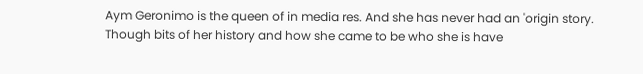Aym Geronimo is the queen of in media res. And she has never had an 'origin story. Though bits of her history and how she came to be who she is have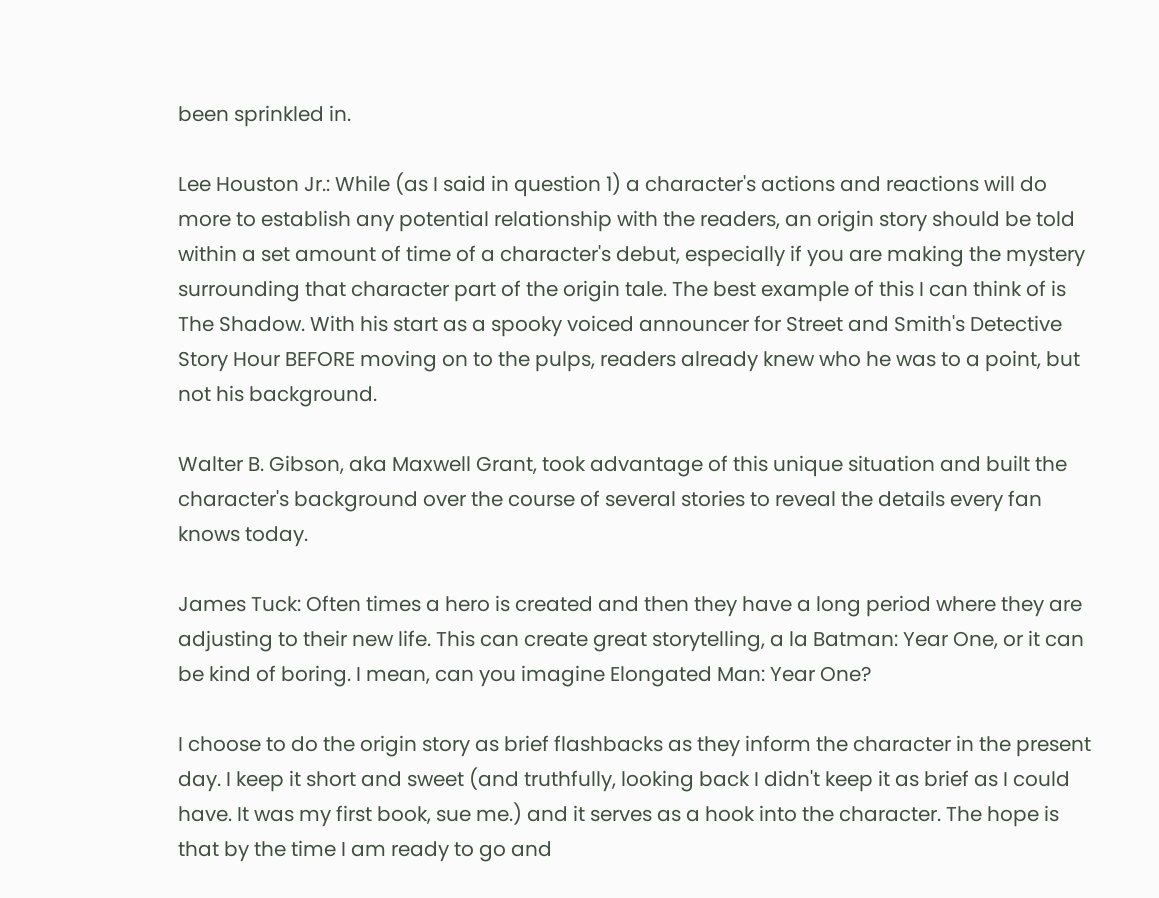been sprinkled in.

Lee Houston Jr.: While (as I said in question 1) a character's actions and reactions will do more to establish any potential relationship with the readers, an origin story should be told within a set amount of time of a character's debut, especially if you are making the mystery surrounding that character part of the origin tale. The best example of this I can think of is The Shadow. With his start as a spooky voiced announcer for Street and Smith's Detective Story Hour BEFORE moving on to the pulps, readers already knew who he was to a point, but not his background.

Walter B. Gibson, aka Maxwell Grant, took advantage of this unique situation and built the character's background over the course of several stories to reveal the details every fan knows today.

James Tuck: Often times a hero is created and then they have a long period where they are adjusting to their new life. This can create great storytelling, a la Batman: Year One, or it can be kind of boring. I mean, can you imagine Elongated Man: Year One?

I choose to do the origin story as brief flashbacks as they inform the character in the present day. I keep it short and sweet (and truthfully, looking back I didn't keep it as brief as I could have. It was my first book, sue me.) and it serves as a hook into the character. The hope is that by the time I am ready to go and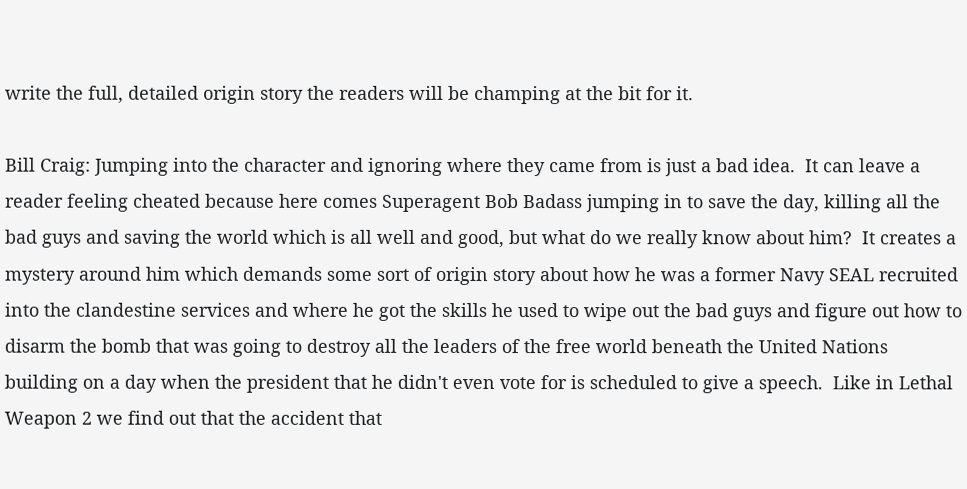write the full, detailed origin story the readers will be champing at the bit for it.

Bill Craig: Jumping into the character and ignoring where they came from is just a bad idea.  It can leave a reader feeling cheated because here comes Superagent Bob Badass jumping in to save the day, killing all the bad guys and saving the world which is all well and good, but what do we really know about him?  It creates a mystery around him which demands some sort of origin story about how he was a former Navy SEAL recruited into the clandestine services and where he got the skills he used to wipe out the bad guys and figure out how to disarm the bomb that was going to destroy all the leaders of the free world beneath the United Nations building on a day when the president that he didn't even vote for is scheduled to give a speech.  Like in Lethal Weapon 2 we find out that the accident that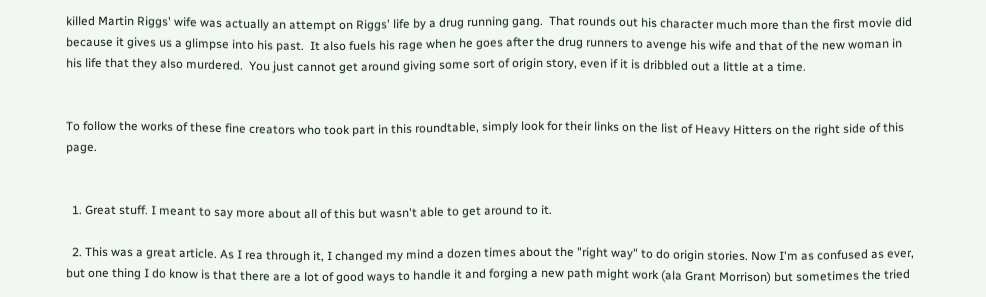killed Martin Riggs' wife was actually an attempt on Riggs' life by a drug running gang.  That rounds out his character much more than the first movie did because it gives us a glimpse into his past.  It also fuels his rage when he goes after the drug runners to avenge his wife and that of the new woman in his life that they also murdered.  You just cannot get around giving some sort of origin story, even if it is dribbled out a little at a time.


To follow the works of these fine creators who took part in this roundtable, simply look for their links on the list of Heavy Hitters on the right side of this page.


  1. Great stuff. I meant to say more about all of this but wasn't able to get around to it.

  2. This was a great article. As I rea through it, I changed my mind a dozen times about the "right way" to do origin stories. Now I'm as confused as ever, but one thing I do know is that there are a lot of good ways to handle it and forging a new path might work (ala Grant Morrison) but sometimes the tried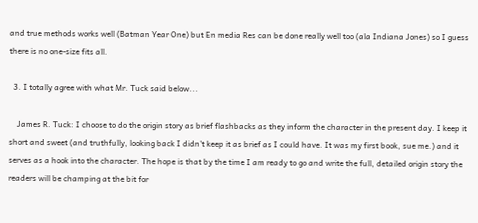and true methods works well (Batman Year One) but En media Res can be done really well too (ala Indiana Jones) so I guess there is no one-size fits all.

  3. I totally agree with what Mr. Tuck said below...

    James R. Tuck: I choose to do the origin story as brief flashbacks as they inform the character in the present day. I keep it short and sweet (and truthfully, looking back I didn't keep it as brief as I could have. It was my first book, sue me.) and it serves as a hook into the character. The hope is that by the time I am ready to go and write the full, detailed origin story the readers will be champing at the bit for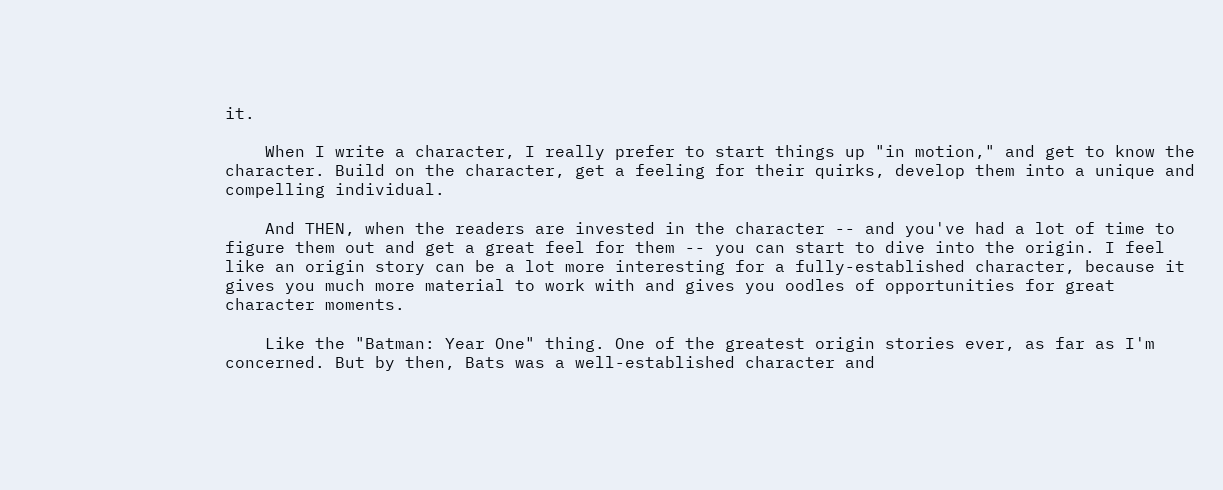it.

    When I write a character, I really prefer to start things up "in motion," and get to know the character. Build on the character, get a feeling for their quirks, develop them into a unique and compelling individual.

    And THEN, when the readers are invested in the character -- and you've had a lot of time to figure them out and get a great feel for them -- you can start to dive into the origin. I feel like an origin story can be a lot more interesting for a fully-established character, because it gives you much more material to work with and gives you oodles of opportunities for great character moments.

    Like the "Batman: Year One" thing. One of the greatest origin stories ever, as far as I'm concerned. But by then, Bats was a well-established character and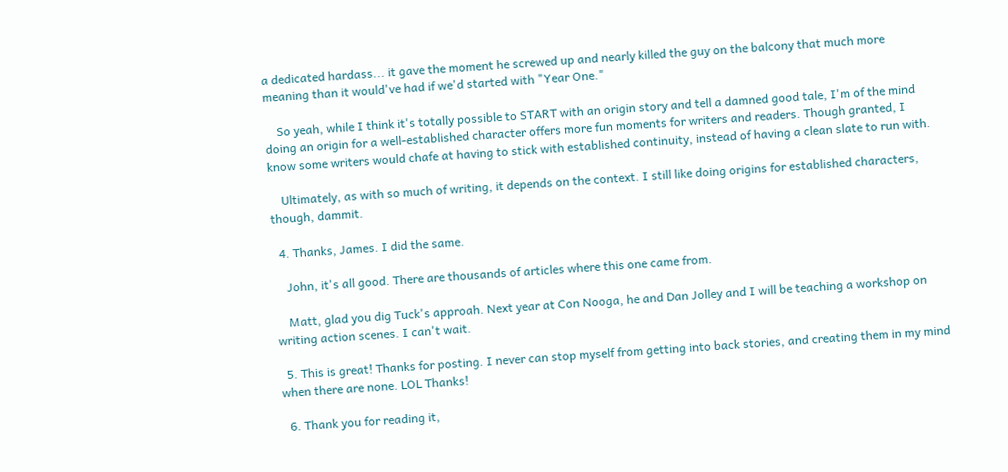a dedicated hardass... it gave the moment he screwed up and nearly killed the guy on the balcony that much more meaning than it would've had if we'd started with "Year One."

    So yeah, while I think it's totally possible to START with an origin story and tell a damned good tale, I'm of the mind doing an origin for a well-established character offers more fun moments for writers and readers. Though granted, I know some writers would chafe at having to stick with established continuity, instead of having a clean slate to run with.

    Ultimately, as with so much of writing, it depends on the context. I still like doing origins for established characters, though, dammit.

  4. Thanks, James. I did the same.

    John, it's all good. There are thousands of articles where this one came from.

    Matt, glad you dig Tuck's approah. Next year at Con Nooga, he and Dan Jolley and I will be teaching a workshop on writing action scenes. I can't wait.

  5. This is great! Thanks for posting. I never can stop myself from getting into back stories, and creating them in my mind when there are none. LOL Thanks!

  6. Thank you for reading it,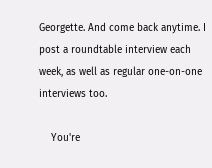Georgette. And come back anytime. I post a roundtable interview each week, as well as regular one-on-one interviews too.

    You're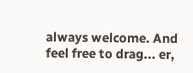always welcome. And feel free to drag... er,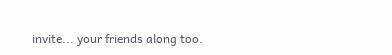invite... your friends along too.